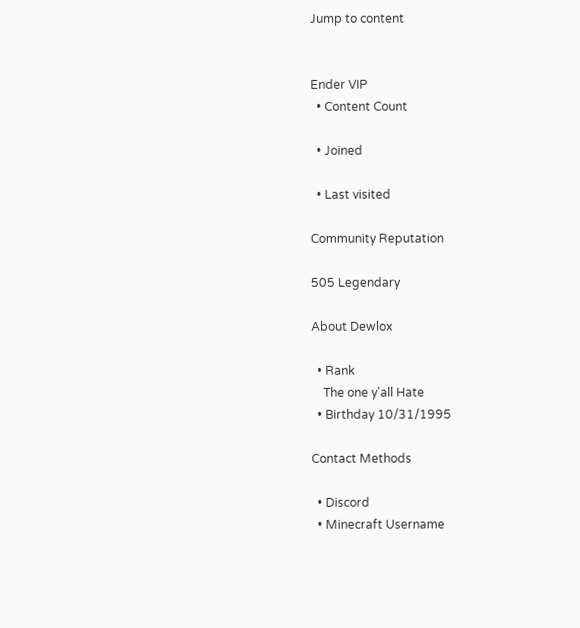Jump to content


Ender VIP
  • Content Count

  • Joined

  • Last visited

Community Reputation

505 Legendary

About Dewlox

  • Rank
    The one y'all Hate
  • Birthday 10/31/1995

Contact Methods

  • Discord
  • Minecraft Username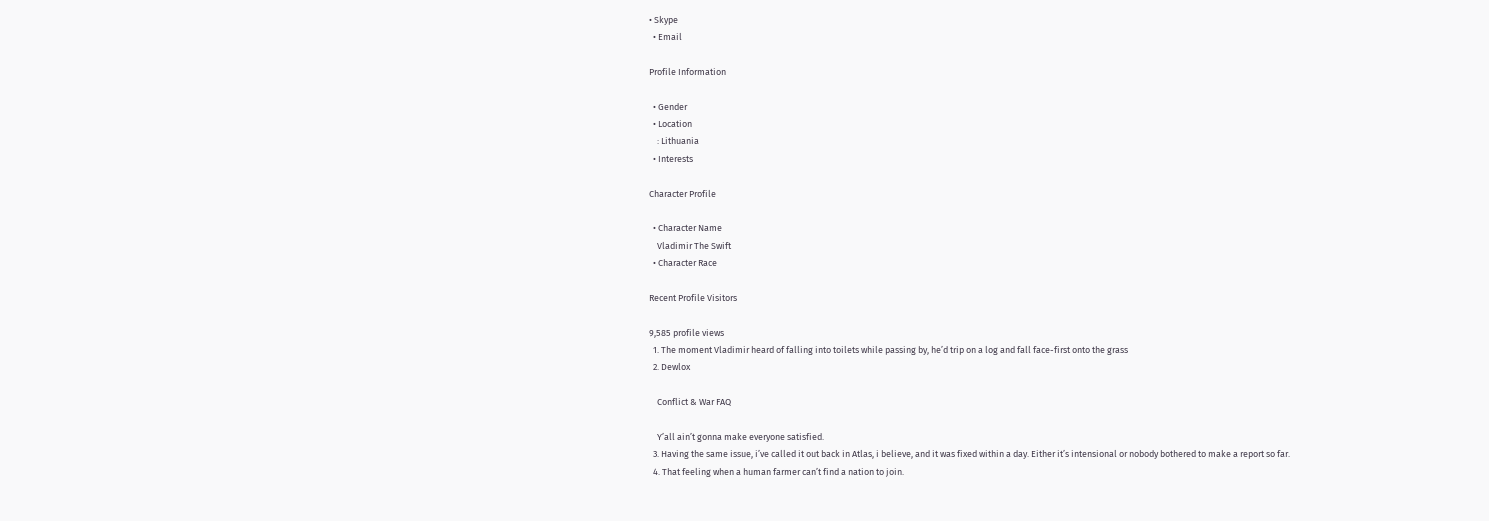• Skype
  • Email

Profile Information

  • Gender
  • Location
    : Lithuania
  • Interests

Character Profile

  • Character Name
    Vladimir The Swift
  • Character Race

Recent Profile Visitors

9,585 profile views
  1. The moment Vladimir heard of falling into toilets while passing by, he’d trip on a log and fall face-first onto the grass
  2. Dewlox

    Conflict & War FAQ

    Y’all ain’t gonna make everyone satisfied.
  3. Having the same issue, i’ve called it out back in Atlas, i believe, and it was fixed within a day. Either it’s intensional or nobody bothered to make a report so far.
  4. That feeling when a human farmer can’t find a nation to join.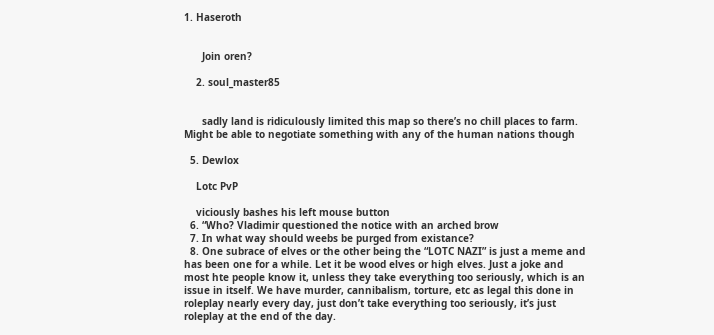1. Haseroth


      Join oren?

    2. soul_master85


      sadly land is ridiculously limited this map so there’s no chill places to farm. Might be able to negotiate something with any of the human nations though

  5. Dewlox

    Lotc PvP

    viciously bashes his left mouse button
  6. “Who? Vladimir questioned the notice with an arched brow
  7. In what way should weebs be purged from existance?
  8. One subrace of elves or the other being the “LOTC NAZI” is just a meme and has been one for a while. Let it be wood elves or high elves. Just a joke and most hte people know it, unless they take everything too seriously, which is an issue in itself. We have murder, cannibalism, torture, etc as legal this done in roleplay nearly every day, just don’t take everything too seriously, it’s just roleplay at the end of the day.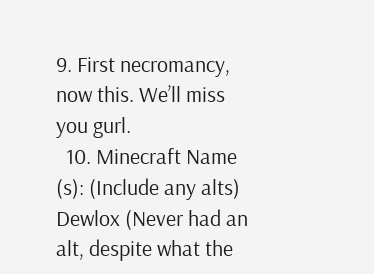9. First necromancy, now this. We’ll miss you gurl.
  10. Minecraft Name (s): (Include any alts) Dewlox (Never had an alt, despite what the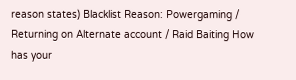reason states) Blacklist Reason: Powergaming / Returning on Alternate account / Raid Baiting How has your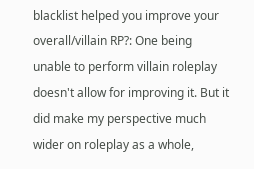blacklist helped you improve your overall/villain RP?: One being unable to perform villain roleplay doesn't allow for improving it. But it did make my perspective much wider on roleplay as a whole,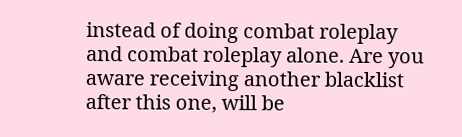instead of doing combat roleplay and combat roleplay alone. Are you aware receiving another blacklist after this one, will be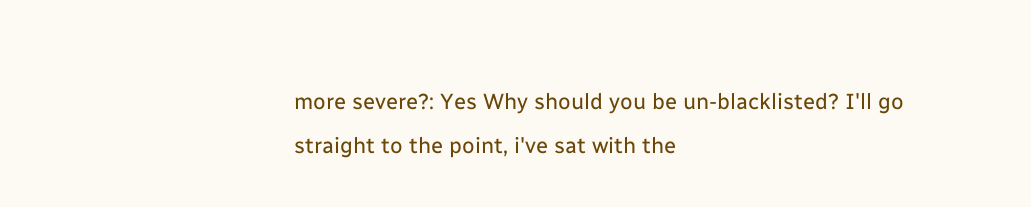more severe?: Yes Why should you be un-blacklisted? I'll go straight to the point, i've sat with the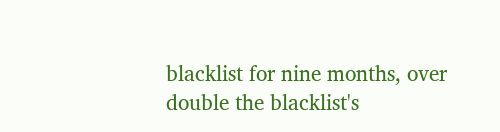blacklist for nine months, over double the blacklist's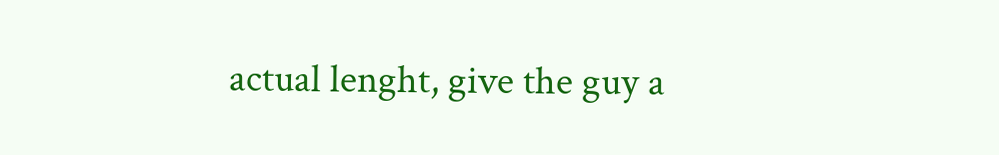actual lenght, give the guy a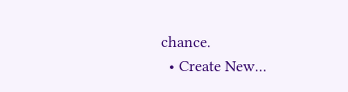chance.
  • Create New...